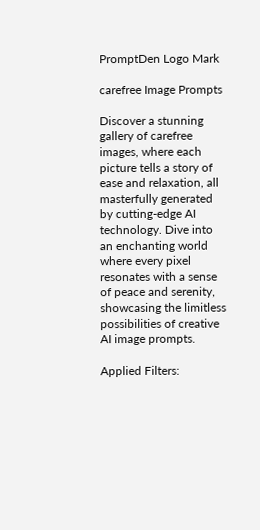PromptDen Logo Mark

carefree Image Prompts

Discover a stunning gallery of carefree images, where each picture tells a story of ease and relaxation, all masterfully generated by cutting-edge AI technology. Dive into an enchanting world where every pixel resonates with a sense of peace and serenity, showcasing the limitless possibilities of creative AI image prompts.

Applied Filters: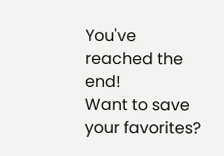You've reached the end!
Want to save your favorites?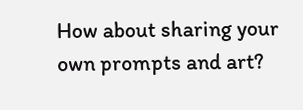How about sharing your own prompts and art?